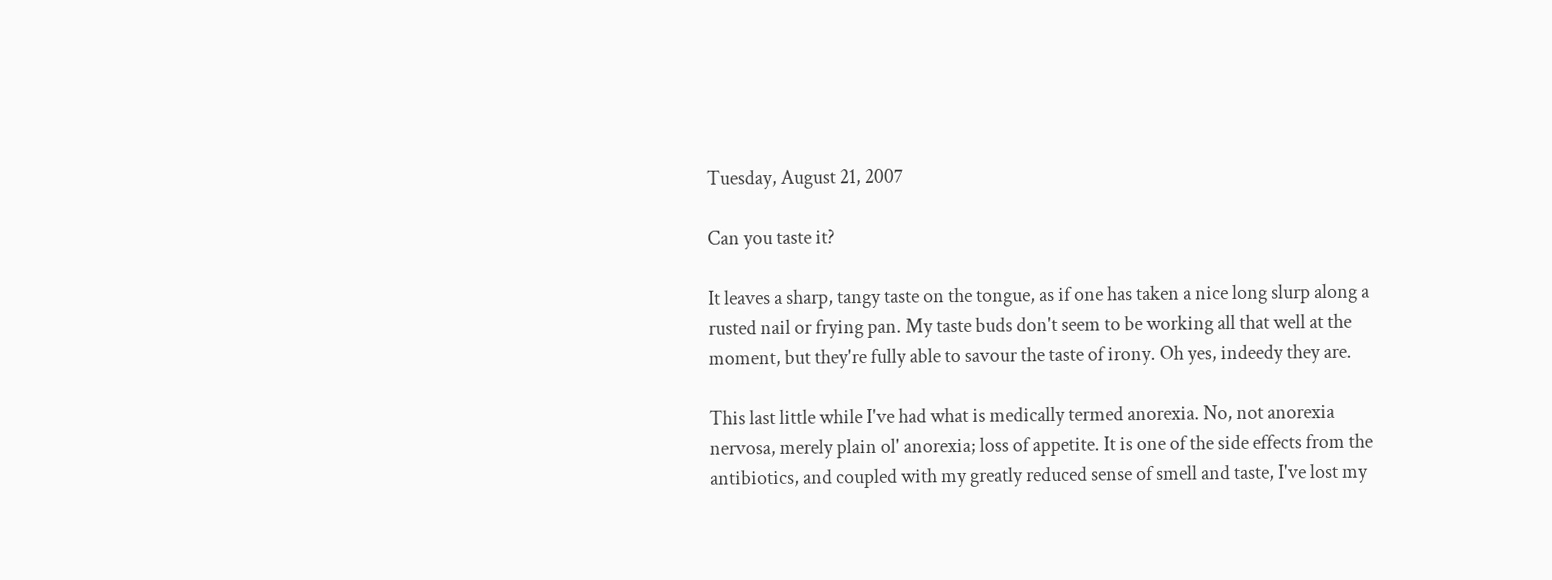Tuesday, August 21, 2007

Can you taste it?

It leaves a sharp, tangy taste on the tongue, as if one has taken a nice long slurp along a rusted nail or frying pan. My taste buds don't seem to be working all that well at the moment, but they're fully able to savour the taste of irony. Oh yes, indeedy they are.

This last little while I've had what is medically termed anorexia. No, not anorexia nervosa, merely plain ol' anorexia; loss of appetite. It is one of the side effects from the antibiotics, and coupled with my greatly reduced sense of smell and taste, I've lost my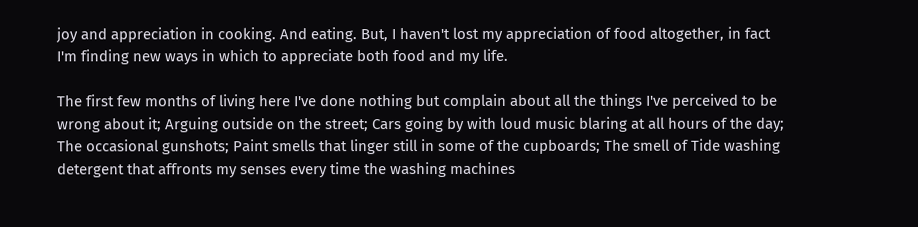joy and appreciation in cooking. And eating. But, I haven't lost my appreciation of food altogether, in fact I'm finding new ways in which to appreciate both food and my life.

The first few months of living here I've done nothing but complain about all the things I've perceived to be wrong about it; Arguing outside on the street; Cars going by with loud music blaring at all hours of the day; The occasional gunshots; Paint smells that linger still in some of the cupboards; The smell of Tide washing detergent that affronts my senses every time the washing machines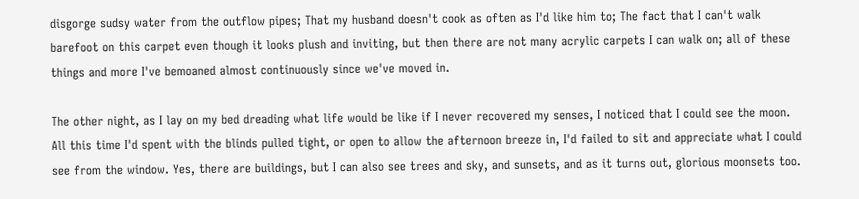disgorge sudsy water from the outflow pipes; That my husband doesn't cook as often as I'd like him to; The fact that I can't walk barefoot on this carpet even though it looks plush and inviting, but then there are not many acrylic carpets I can walk on; all of these things and more I've bemoaned almost continuously since we've moved in.

The other night, as I lay on my bed dreading what life would be like if I never recovered my senses, I noticed that I could see the moon. All this time I'd spent with the blinds pulled tight, or open to allow the afternoon breeze in, I'd failed to sit and appreciate what I could see from the window. Yes, there are buildings, but I can also see trees and sky, and sunsets, and as it turns out, glorious moonsets too.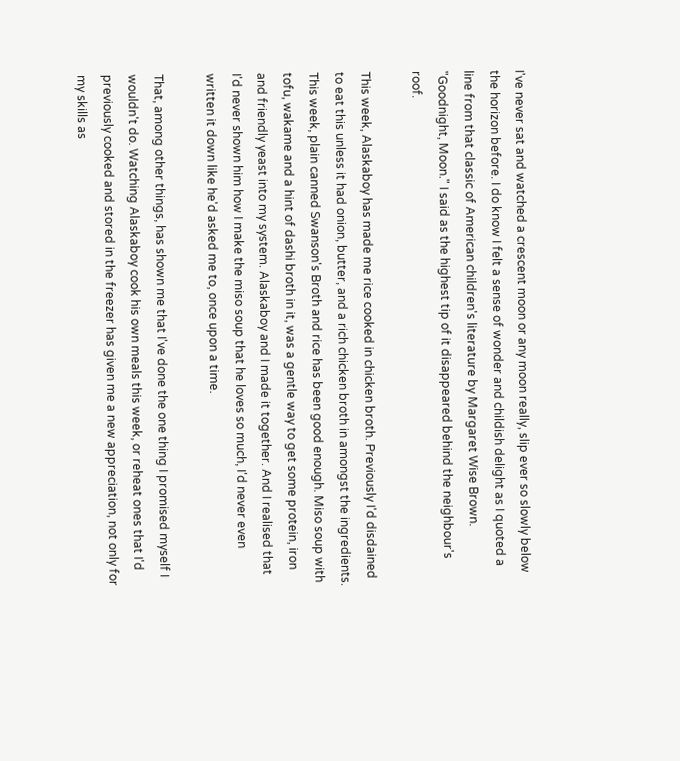I've never sat and watched a crescent moon or any moon really, slip ever so slowly below the horizon before. I do know I felt a sense of wonder and childish delight as I quoted a line from that classic of American children's literature by Margaret Wise Brown. "Goodnight, Moon." I said as the highest tip of it disappeared behind the neighbour's roof.

This week, Alaskaboy has made me rice cooked in chicken broth. Previously I'd disdained to eat this unless it had onion, butter, and a rich chicken broth in amongst the ingredients. This week, plain canned Swanson's Broth and rice has been good enough. Miso soup with tofu, wakame and a hint of dashi broth in it, was a gentle way to get some protein, iron and friendly yeast into my system. Alaskaboy and I made it together. And I realised that I'd never shown him how I make the miso soup that he loves so much, I'd never even written it down like he'd asked me to, once upon a time.

That, among other things, has shown me that I've done the one thing I promised myself I wouldn't do. Watching Alaskaboy cook his own meals this week, or reheat ones that I'd previously cooked and stored in the freezer has given me a new appreciation, not only for my skills as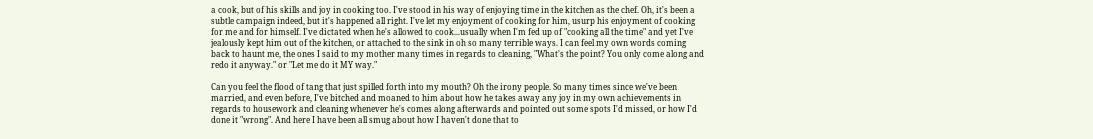a cook, but of his skills and joy in cooking too. I've stood in his way of enjoying time in the kitchen as the chef. Oh, it's been a subtle campaign indeed, but it's happened all right. I've let my enjoyment of cooking for him, usurp his enjoyment of cooking for me and for himself. I've dictated when he's allowed to cook...usually when I'm fed up of "cooking all the time" and yet I've jealously kept him out of the kitchen, or attached to the sink in oh so many terrible ways. I can feel my own words coming back to haunt me, the ones I said to my mother many times in regards to cleaning, "What's the point? You only come along and redo it anyway." or "Let me do it MY way."

Can you feel the flood of tang that just spilled forth into my mouth? Oh the irony people. So many times since we've been married, and even before, I've bitched and moaned to him about how he takes away any joy in my own achievements in regards to housework and cleaning whenever he's comes along afterwards and pointed out some spots I'd missed, or how I'd done it "wrong". And here I have been all smug about how I haven't done that to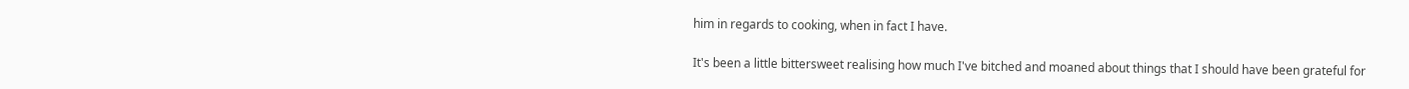him in regards to cooking, when in fact I have.

It's been a little bittersweet realising how much I've bitched and moaned about things that I should have been grateful for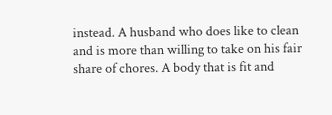instead. A husband who does like to clean and is more than willing to take on his fair share of chores. A body that is fit and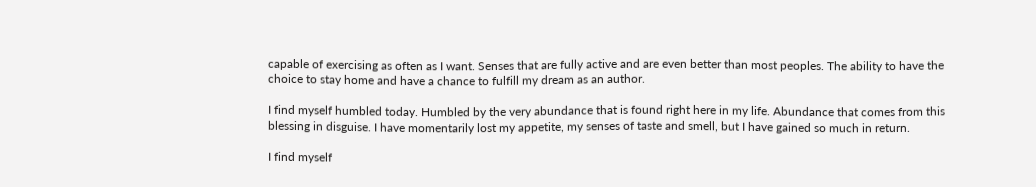capable of exercising as often as I want. Senses that are fully active and are even better than most peoples. The ability to have the choice to stay home and have a chance to fulfill my dream as an author.

I find myself humbled today. Humbled by the very abundance that is found right here in my life. Abundance that comes from this blessing in disguise. I have momentarily lost my appetite, my senses of taste and smell, but I have gained so much in return.

I find myself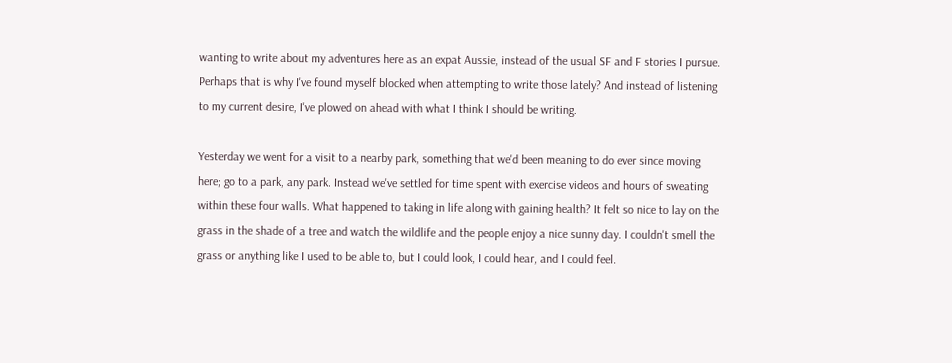wanting to write about my adventures here as an expat Aussie, instead of the usual SF and F stories I pursue. Perhaps that is why I've found myself blocked when attempting to write those lately? And instead of listening to my current desire, I've plowed on ahead with what I think I should be writing.

Yesterday we went for a visit to a nearby park, something that we'd been meaning to do ever since moving here; go to a park, any park. Instead we've settled for time spent with exercise videos and hours of sweating within these four walls. What happened to taking in life along with gaining health? It felt so nice to lay on the grass in the shade of a tree and watch the wildlife and the people enjoy a nice sunny day. I couldn't smell the grass or anything like I used to be able to, but I could look, I could hear, and I could feel.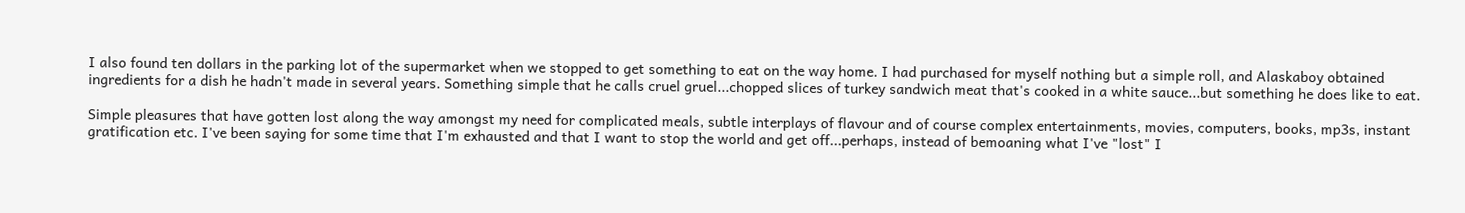I also found ten dollars in the parking lot of the supermarket when we stopped to get something to eat on the way home. I had purchased for myself nothing but a simple roll, and Alaskaboy obtained ingredients for a dish he hadn't made in several years. Something simple that he calls cruel gruel...chopped slices of turkey sandwich meat that's cooked in a white sauce...but something he does like to eat.

Simple pleasures that have gotten lost along the way amongst my need for complicated meals, subtle interplays of flavour and of course complex entertainments, movies, computers, books, mp3s, instant gratification etc. I've been saying for some time that I'm exhausted and that I want to stop the world and get off...perhaps, instead of bemoaning what I've "lost" I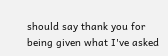should say thank you for being given what I've asked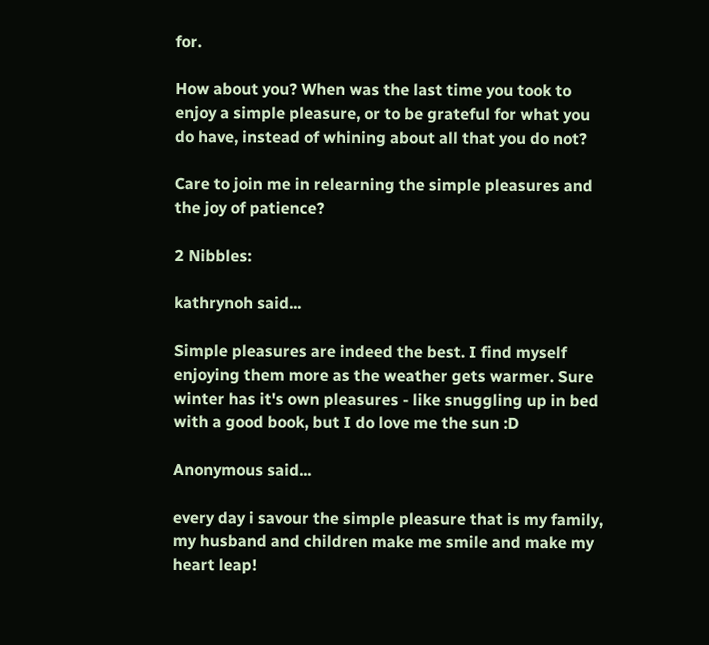for.

How about you? When was the last time you took to enjoy a simple pleasure, or to be grateful for what you do have, instead of whining about all that you do not?

Care to join me in relearning the simple pleasures and the joy of patience?

2 Nibbles:

kathrynoh said...

Simple pleasures are indeed the best. I find myself enjoying them more as the weather gets warmer. Sure winter has it's own pleasures - like snuggling up in bed with a good book, but I do love me the sun :D

Anonymous said...

every day i savour the simple pleasure that is my family, my husband and children make me smile and make my heart leap!